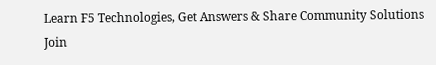Learn F5 Technologies, Get Answers & Share Community Solutions Join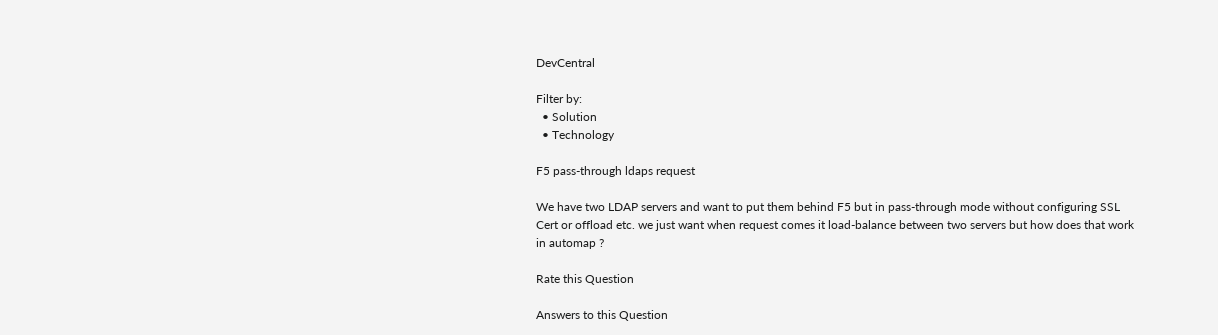DevCentral

Filter by:
  • Solution
  • Technology

F5 pass-through ldaps request

We have two LDAP servers and want to put them behind F5 but in pass-through mode without configuring SSL Cert or offload etc. we just want when request comes it load-balance between two servers but how does that work in automap ?

Rate this Question

Answers to this Question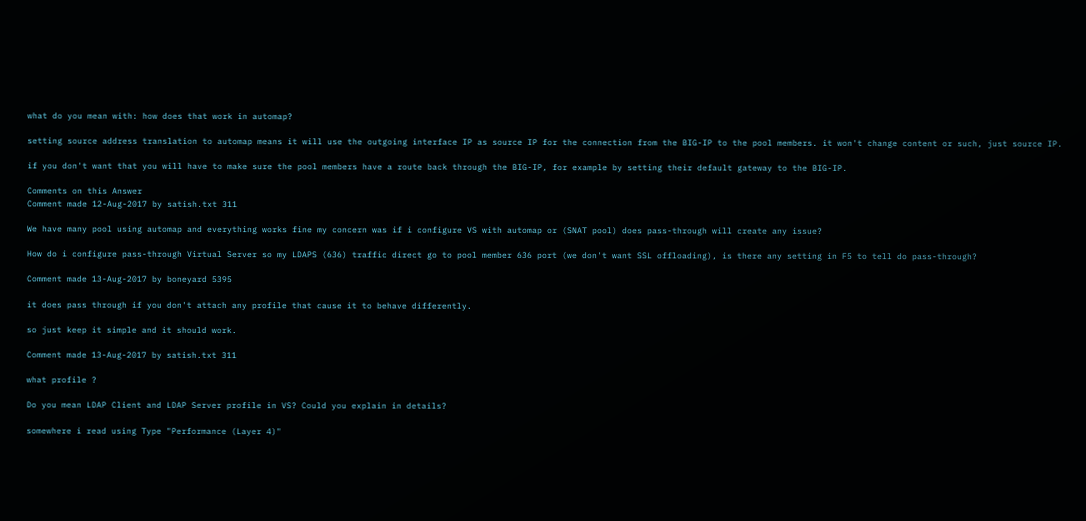what do you mean with: how does that work in automap?

setting source address translation to automap means it will use the outgoing interface IP as source IP for the connection from the BIG-IP to the pool members. it won't change content or such, just source IP.

if you don't want that you will have to make sure the pool members have a route back through the BIG-IP, for example by setting their default gateway to the BIG-IP.

Comments on this Answer
Comment made 12-Aug-2017 by satish.txt 311

We have many pool using automap and everything works fine my concern was if i configure VS with automap or (SNAT pool) does pass-through will create any issue?

How do i configure pass-through Virtual Server so my LDAPS (636) traffic direct go to pool member 636 port (we don't want SSL offloading), is there any setting in F5 to tell do pass-through?

Comment made 13-Aug-2017 by boneyard 5395

it does pass through if you don't attach any profile that cause it to behave differently.

so just keep it simple and it should work.

Comment made 13-Aug-2017 by satish.txt 311

what profile ?

Do you mean LDAP Client and LDAP Server profile in VS? Could you explain in details?

somewhere i read using Type "Performance (Layer 4)"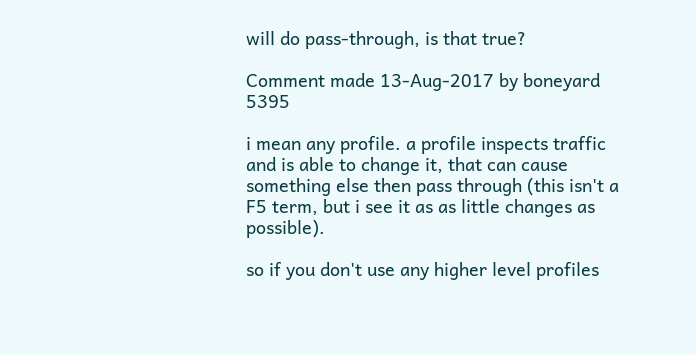will do pass-through, is that true?

Comment made 13-Aug-2017 by boneyard 5395

i mean any profile. a profile inspects traffic and is able to change it, that can cause something else then pass through (this isn't a F5 term, but i see it as as little changes as possible).

so if you don't use any higher level profiles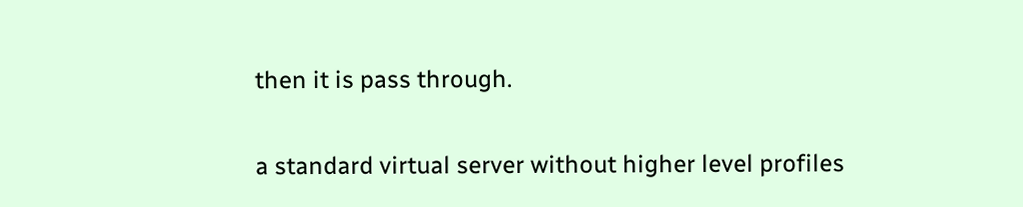then it is pass through.

a standard virtual server without higher level profiles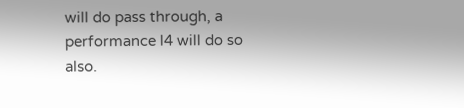will do pass through, a performance l4 will do so also.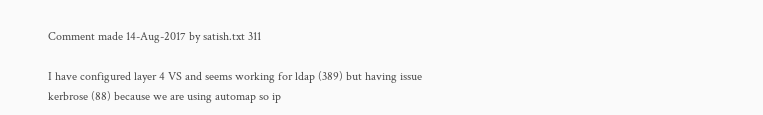Comment made 14-Aug-2017 by satish.txt 311

I have configured layer 4 VS and seems working for ldap (389) but having issue kerbrose (88) because we are using automap so ip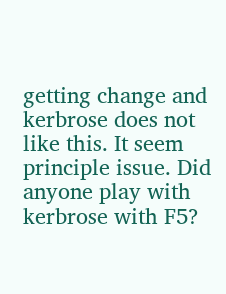getting change and kerbrose does not like this. It seem principle issue. Did anyone play with kerbrose with F5?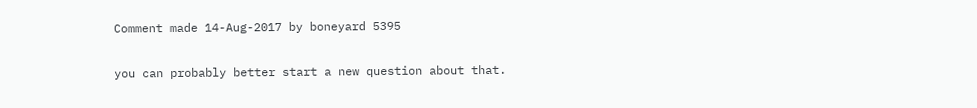Comment made 14-Aug-2017 by boneyard 5395

you can probably better start a new question about that.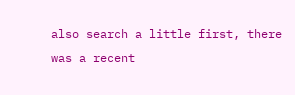also search a little first, there was a recent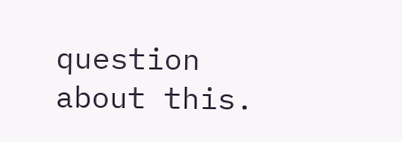question about this.